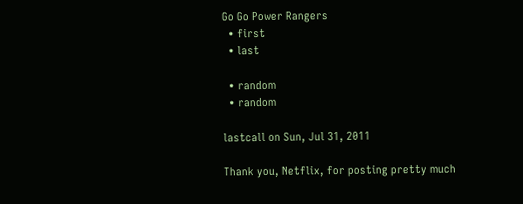Go Go Power Rangers
  • first
  • last

  • random
  • random

lastcall on Sun, Jul 31, 2011

Thank you, Netflix, for posting pretty much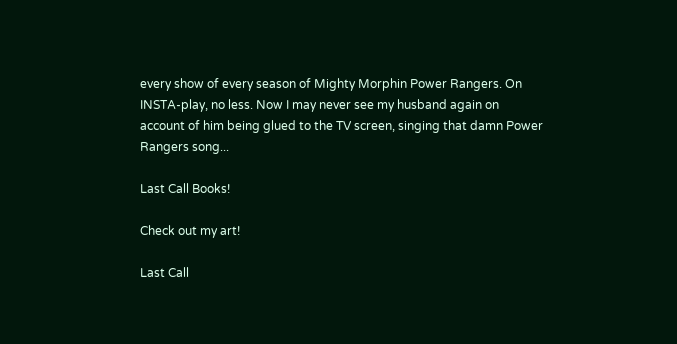every show of every season of Mighty Morphin Power Rangers. On INSTA-play, no less. Now I may never see my husband again on account of him being glued to the TV screen, singing that damn Power Rangers song...

Last Call Books!

Check out my art!

Last Call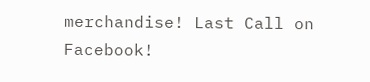merchandise! Last Call on Facebook!